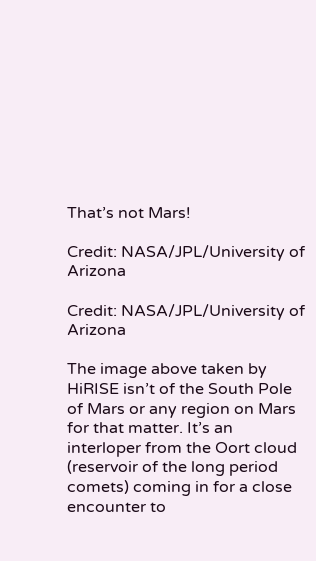That’s not Mars!

Credit: NASA/JPL/University of Arizona

Credit: NASA/JPL/University of Arizona

The image above taken by HiRISE isn’t of the South Pole of Mars or any region on Mars for that matter. It’s an interloper from the Oort cloud (reservoir of the long period comets) coming in for a close encounter to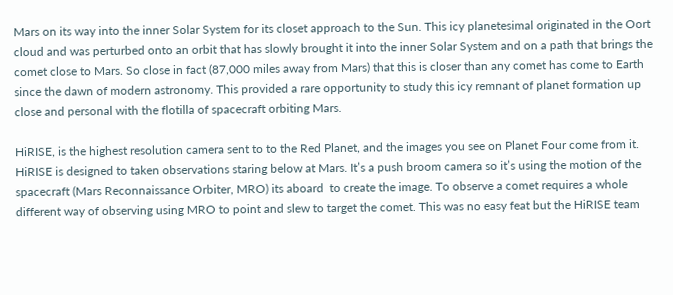Mars on its way into the inner Solar System for its closet approach to the Sun. This icy planetesimal originated in the Oort cloud and was perturbed onto an orbit that has slowly brought it into the inner Solar System and on a path that brings the comet close to Mars. So close in fact (87,000 miles away from Mars) that this is closer than any comet has come to Earth since the dawn of modern astronomy. This provided a rare opportunity to study this icy remnant of planet formation up close and personal with the flotilla of spacecraft orbiting Mars.

HiRISE, is the highest resolution camera sent to to the Red Planet, and the images you see on Planet Four come from it. HiRISE is designed to taken observations staring below at Mars. It’s a push broom camera so it’s using the motion of the spacecraft (Mars Reconnaissance Orbiter, MRO) its aboard  to create the image. To observe a comet requires a whole different way of observing using MRO to point and slew to target the comet. This was no easy feat but the HiRISE team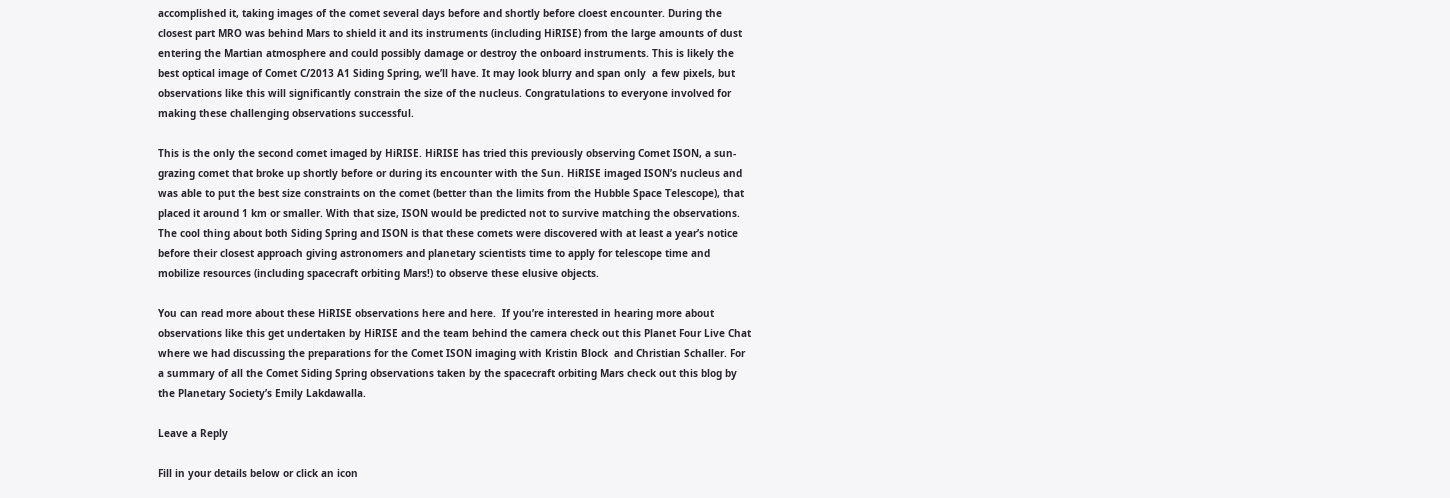accomplished it, taking images of the comet several days before and shortly before cloest encounter. During the closest part MRO was behind Mars to shield it and its instruments (including HiRISE) from the large amounts of dust entering the Martian atmosphere and could possibly damage or destroy the onboard instruments. This is likely the best optical image of Comet C/2013 A1 Siding Spring, we’ll have. It may look blurry and span only  a few pixels, but observations like this will significantly constrain the size of the nucleus. Congratulations to everyone involved for making these challenging observations successful.

This is the only the second comet imaged by HiRISE. HiRISE has tried this previously observing Comet ISON, a sun-grazing comet that broke up shortly before or during its encounter with the Sun. HiRISE imaged ISON’s nucleus and was able to put the best size constraints on the comet (better than the limits from the Hubble Space Telescope), that placed it around 1 km or smaller. With that size, ISON would be predicted not to survive matching the observations. The cool thing about both Siding Spring and ISON is that these comets were discovered with at least a year’s notice before their closest approach giving astronomers and planetary scientists time to apply for telescope time and mobilize resources (including spacecraft orbiting Mars!) to observe these elusive objects.

You can read more about these HiRISE observations here and here.  If you’re interested in hearing more about observations like this get undertaken by HiRISE and the team behind the camera check out this Planet Four Live Chat where we had discussing the preparations for the Comet ISON imaging with Kristin Block  and Christian Schaller. For a summary of all the Comet Siding Spring observations taken by the spacecraft orbiting Mars check out this blog by the Planetary Society’s Emily Lakdawalla.

Leave a Reply

Fill in your details below or click an icon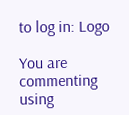to log in: Logo

You are commenting using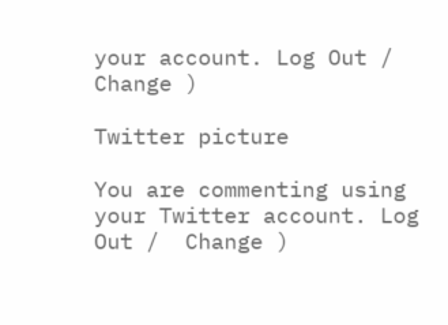your account. Log Out /  Change )

Twitter picture

You are commenting using your Twitter account. Log Out /  Change )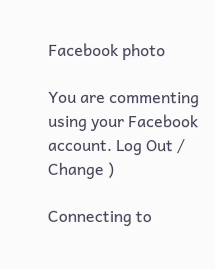Facebook photo

You are commenting using your Facebook account. Log Out /  Change )

Connecting to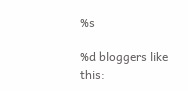%s

%d bloggers like this: